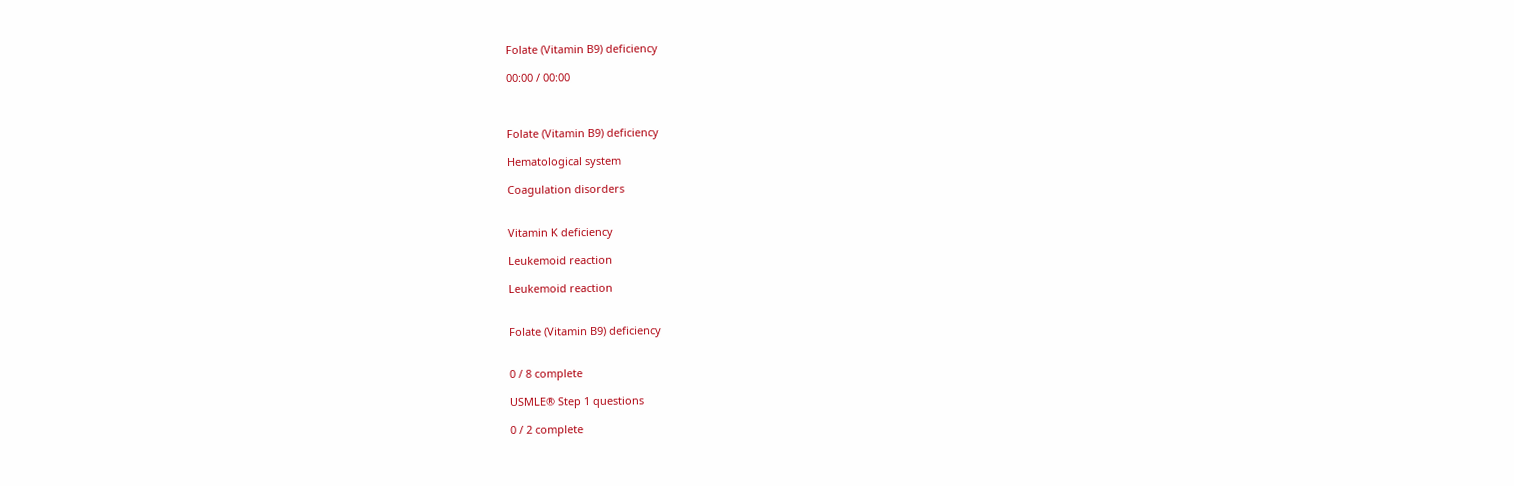Folate (Vitamin B9) deficiency

00:00 / 00:00



Folate (Vitamin B9) deficiency

Hematological system

Coagulation disorders


Vitamin K deficiency

Leukemoid reaction

Leukemoid reaction


Folate (Vitamin B9) deficiency


0 / 8 complete

USMLE® Step 1 questions

0 / 2 complete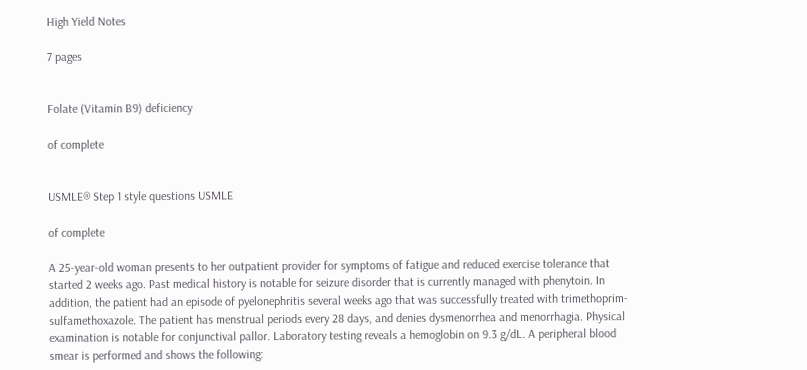High Yield Notes

7 pages


Folate (Vitamin B9) deficiency

of complete


USMLE® Step 1 style questions USMLE

of complete

A 25-year-old woman presents to her outpatient provider for symptoms of fatigue and reduced exercise tolerance that started 2 weeks ago. Past medical history is notable for seizure disorder that is currently managed with phenytoin. In addition, the patient had an episode of pyelonephritis several weeks ago that was successfully treated with trimethoprim-sulfamethoxazole. The patient has menstrual periods every 28 days, and denies dysmenorrhea and menorrhagia. Physical examination is notable for conjunctival pallor. Laboratory testing reveals a hemoglobin on 9.3 g/dL. A peripheral blood smear is performed and shows the following: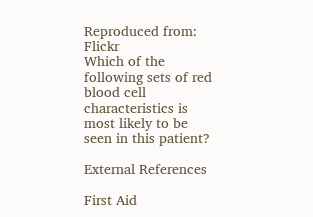Reproduced from: Flickr
Which of the following sets of red blood cell characteristics is most likely to be seen in this patient?

External References

First Aid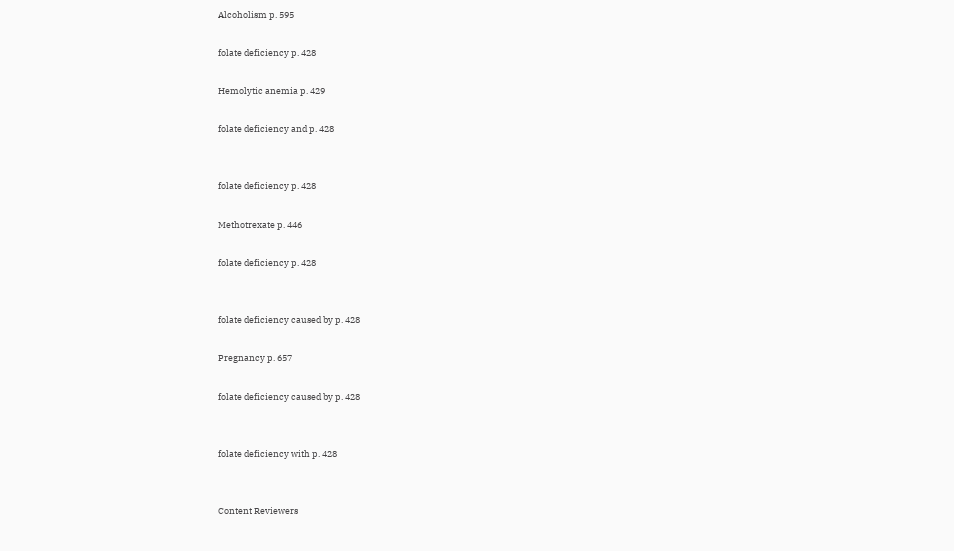Alcoholism p. 595

folate deficiency p. 428

Hemolytic anemia p. 429

folate deficiency and p. 428


folate deficiency p. 428

Methotrexate p. 446

folate deficiency p. 428


folate deficiency caused by p. 428

Pregnancy p. 657

folate deficiency caused by p. 428


folate deficiency with p. 428


Content Reviewers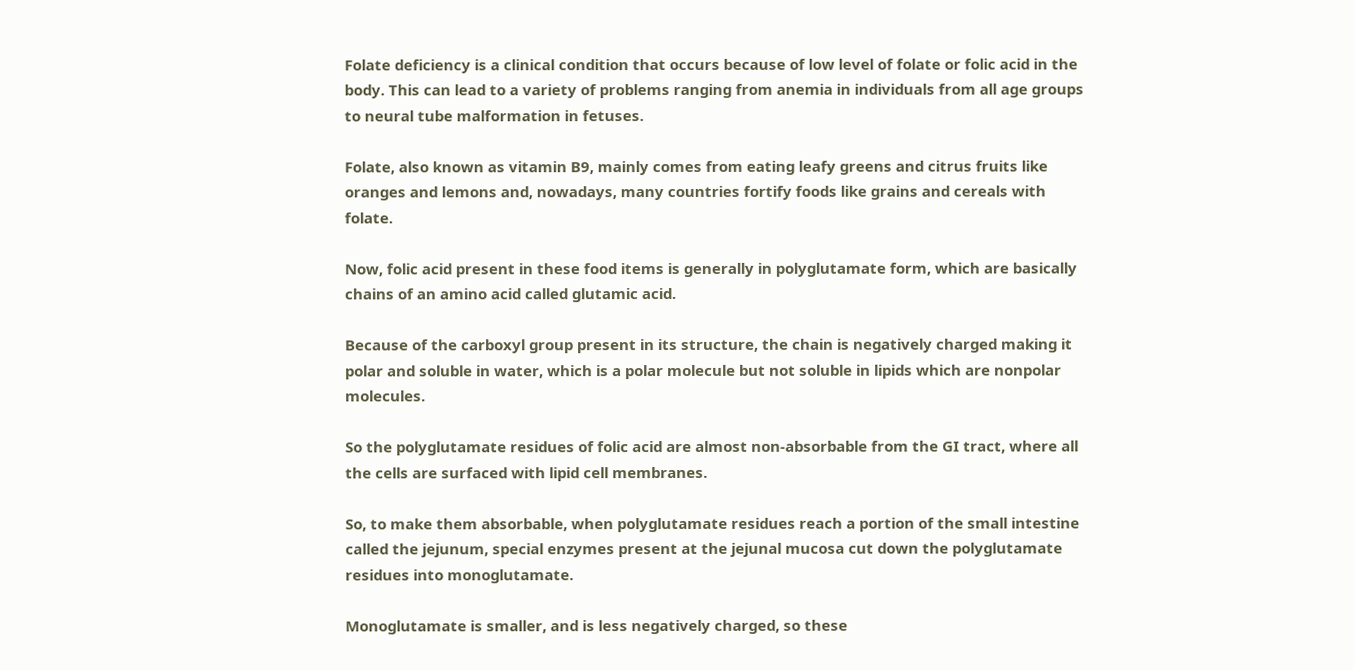Folate deficiency is a clinical condition that occurs because of low level of folate or folic acid in the body. This can lead to a variety of problems ranging from anemia in individuals from all age groups to neural tube malformation in fetuses.

Folate, also known as vitamin B9, mainly comes from eating leafy greens and citrus fruits like oranges and lemons and, nowadays, many countries fortify foods like grains and cereals with folate.

Now, folic acid present in these food items is generally in polyglutamate form, which are basically chains of an amino acid called glutamic acid.

Because of the carboxyl group present in its structure, the chain is negatively charged making it polar and soluble in water, which is a polar molecule but not soluble in lipids which are nonpolar molecules.

So the polyglutamate residues of folic acid are almost non-absorbable from the GI tract, where all the cells are surfaced with lipid cell membranes.

So, to make them absorbable, when polyglutamate residues reach a portion of the small intestine called the jejunum, special enzymes present at the jejunal mucosa cut down the polyglutamate residues into monoglutamate.

Monoglutamate is smaller, and is less negatively charged, so these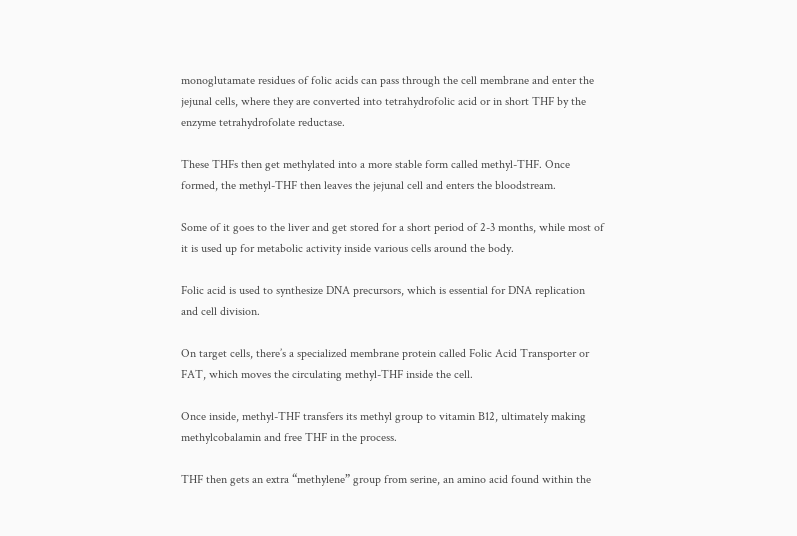monoglutamate residues of folic acids can pass through the cell membrane and enter the jejunal cells, where they are converted into tetrahydrofolic acid or in short THF by the enzyme tetrahydrofolate reductase.

These THFs then get methylated into a more stable form called methyl-THF. Once formed, the methyl-THF then leaves the jejunal cell and enters the bloodstream.

Some of it goes to the liver and get stored for a short period of 2-3 months, while most of it is used up for metabolic activity inside various cells around the body.

Folic acid is used to synthesize DNA precursors, which is essential for DNA replication and cell division.

On target cells, there’s a specialized membrane protein called Folic Acid Transporter or FAT, which moves the circulating methyl-THF inside the cell.

Once inside, methyl-THF transfers its methyl group to vitamin B12, ultimately making methylcobalamin and free THF in the process.

THF then gets an extra “methylene” group from serine, an amino acid found within the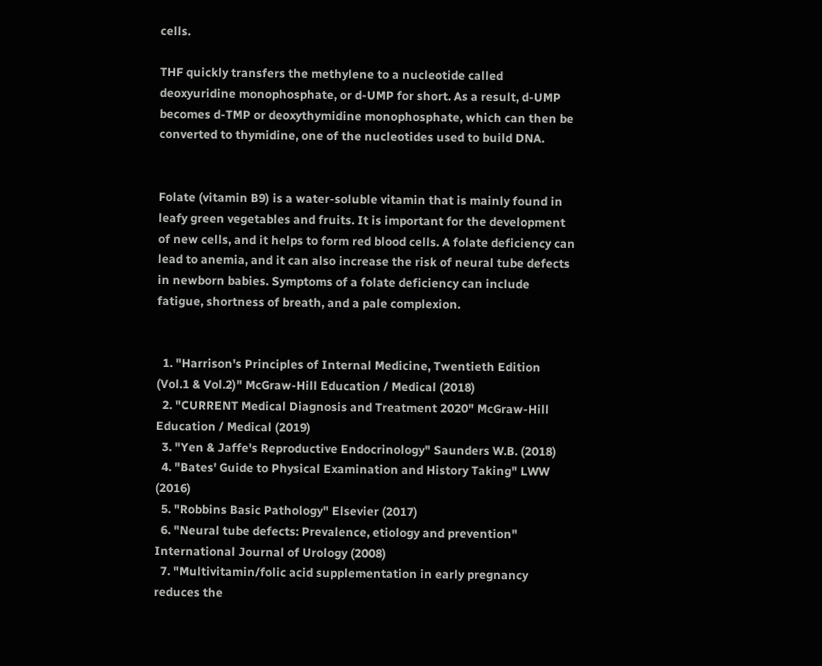cells.

THF quickly transfers the methylene to a nucleotide called deoxyuridine monophosphate, or d-UMP for short. As a result, d-UMP becomes d-TMP or deoxythymidine monophosphate, which can then be converted to thymidine, one of the nucleotides used to build DNA.


Folate (vitamin B9) is a water-soluble vitamin that is mainly found in leafy green vegetables and fruits. It is important for the development of new cells, and it helps to form red blood cells. A folate deficiency can lead to anemia, and it can also increase the risk of neural tube defects in newborn babies. Symptoms of a folate deficiency can include fatigue, shortness of breath, and a pale complexion.


  1. "Harrison's Principles of Internal Medicine, Twentieth Edition (Vol.1 & Vol.2)" McGraw-Hill Education / Medical (2018)
  2. "CURRENT Medical Diagnosis and Treatment 2020" McGraw-Hill Education / Medical (2019)
  3. "Yen & Jaffe's Reproductive Endocrinology" Saunders W.B. (2018)
  4. "Bates' Guide to Physical Examination and History Taking" LWW (2016)
  5. "Robbins Basic Pathology" Elsevier (2017)
  6. "Neural tube defects: Prevalence, etiology and prevention" International Journal of Urology (2008)
  7. "Multivitamin/folic acid supplementation in early pregnancy reduces the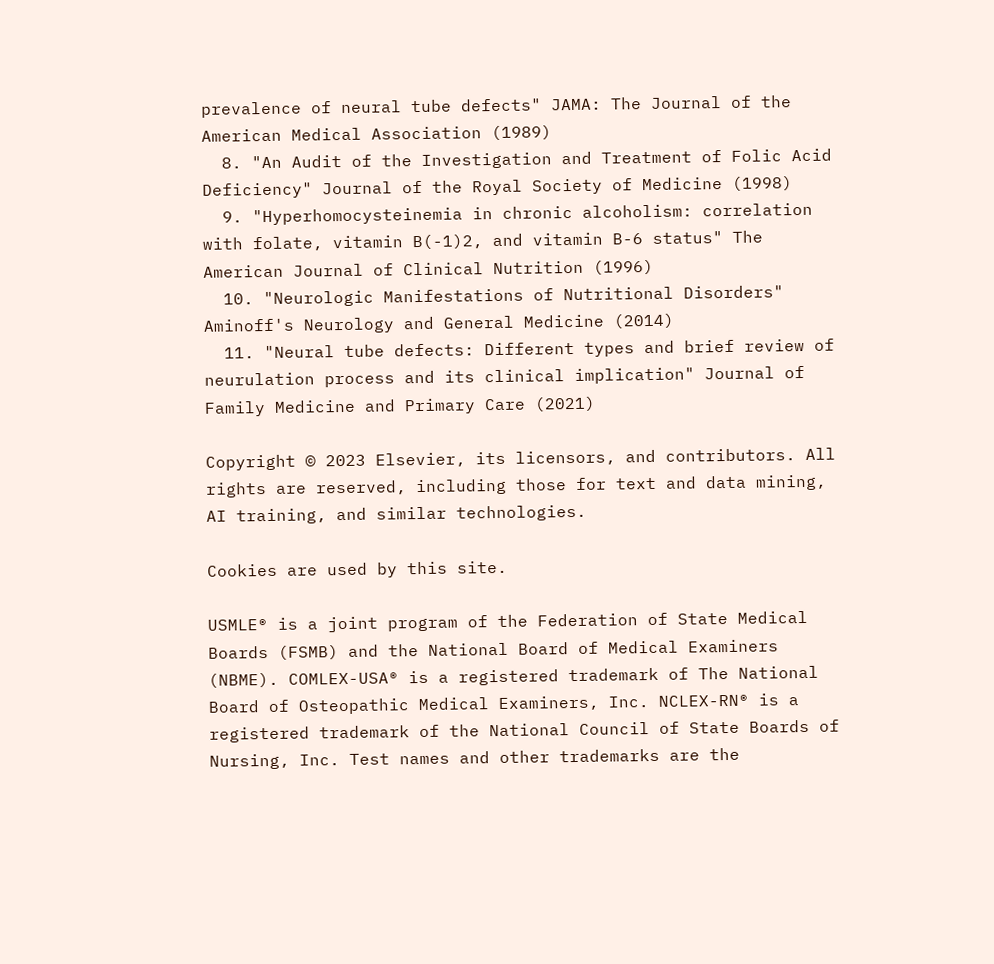prevalence of neural tube defects" JAMA: The Journal of the American Medical Association (1989)
  8. "An Audit of the Investigation and Treatment of Folic Acid Deficiency" Journal of the Royal Society of Medicine (1998)
  9. "Hyperhomocysteinemia in chronic alcoholism: correlation with folate, vitamin B(-1)2, and vitamin B-6 status" The American Journal of Clinical Nutrition (1996)
  10. "Neurologic Manifestations of Nutritional Disorders" Aminoff's Neurology and General Medicine (2014)
  11. "Neural tube defects: Different types and brief review of neurulation process and its clinical implication" Journal of Family Medicine and Primary Care (2021)

Copyright © 2023 Elsevier, its licensors, and contributors. All rights are reserved, including those for text and data mining, AI training, and similar technologies.

Cookies are used by this site.

USMLE® is a joint program of the Federation of State Medical Boards (FSMB) and the National Board of Medical Examiners (NBME). COMLEX-USA® is a registered trademark of The National Board of Osteopathic Medical Examiners, Inc. NCLEX-RN® is a registered trademark of the National Council of State Boards of Nursing, Inc. Test names and other trademarks are the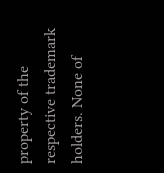property of the respective trademark holders. None of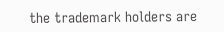the trademark holders are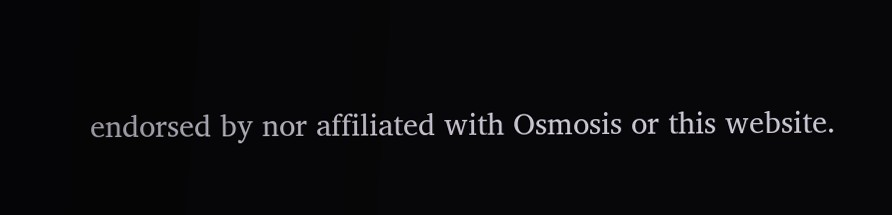endorsed by nor affiliated with Osmosis or this website.